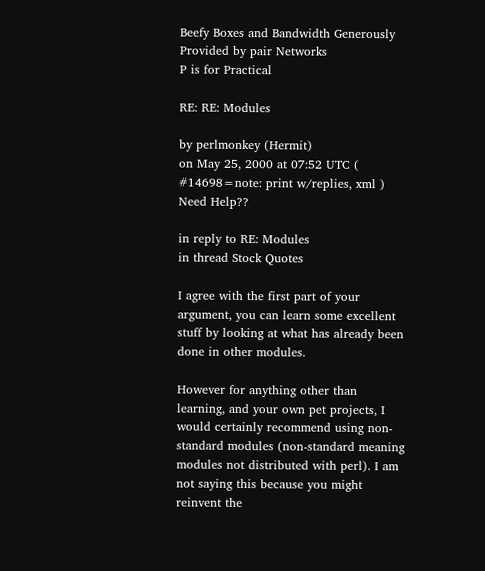Beefy Boxes and Bandwidth Generously Provided by pair Networks
P is for Practical

RE: RE: Modules

by perlmonkey (Hermit)
on May 25, 2000 at 07:52 UTC ( #14698=note: print w/replies, xml ) Need Help??

in reply to RE: Modules
in thread Stock Quotes

I agree with the first part of your argument, you can learn some excellent stuff by looking at what has already been done in other modules.

However for anything other than learning, and your own pet projects, I would certainly recommend using non-standard modules (non-standard meaning modules not distributed with perl). I am not saying this because you might reinvent the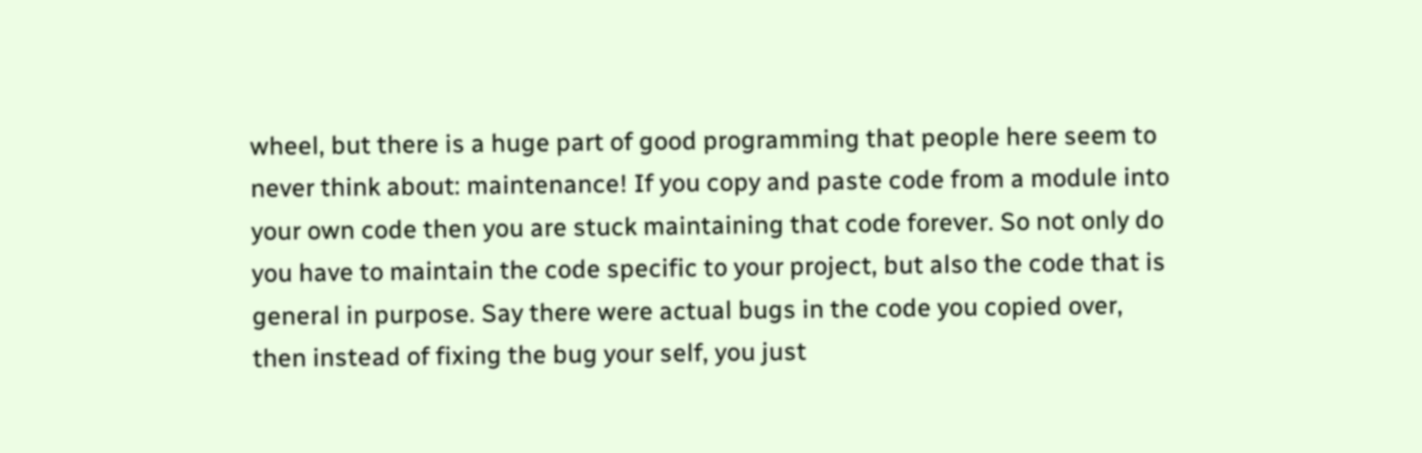wheel, but there is a huge part of good programming that people here seem to never think about: maintenance! If you copy and paste code from a module into your own code then you are stuck maintaining that code forever. So not only do you have to maintain the code specific to your project, but also the code that is general in purpose. Say there were actual bugs in the code you copied over, then instead of fixing the bug your self, you just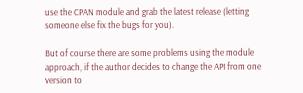use the CPAN module and grab the latest release (letting someone else fix the bugs for you).

But of course there are some problems using the module approach, if the author decides to change the API from one version to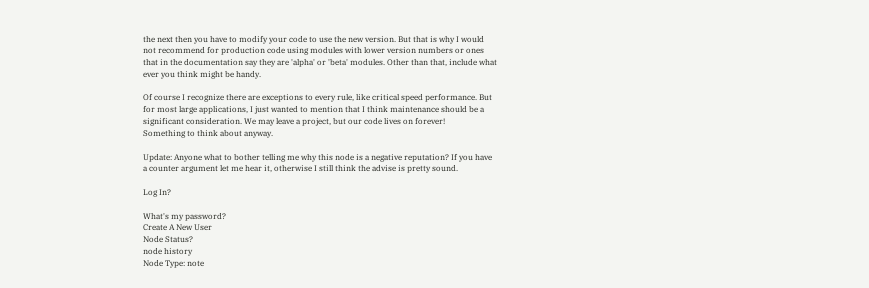the next then you have to modify your code to use the new version. But that is why I would not recommend for production code using modules with lower version numbers or ones that in the documentation say they are 'alpha' or 'beta' modules. Other than that, include what ever you think might be handy.

Of course I recognize there are exceptions to every rule, like critical speed performance. But for most large applications, I just wanted to mention that I think maintenance should be a significant consideration. We may leave a project, but our code lives on forever!
Something to think about anyway.

Update: Anyone what to bother telling me why this node is a negative reputation? If you have a counter argument let me hear it, otherwise I still think the advise is pretty sound.

Log In?

What's my password?
Create A New User
Node Status?
node history
Node Type: note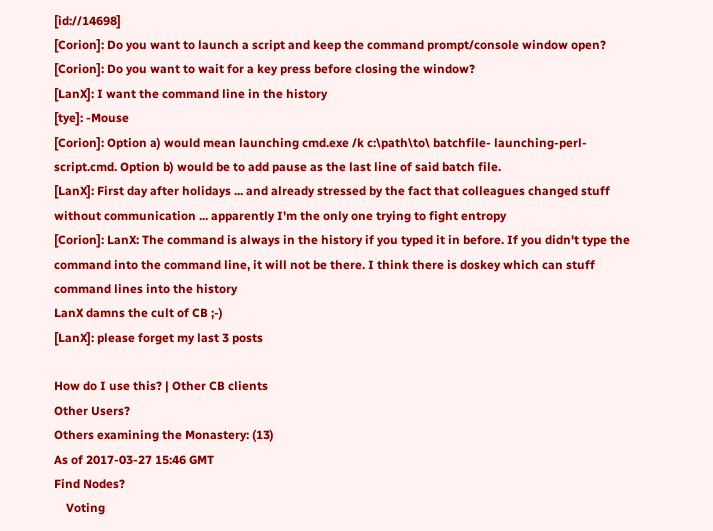[id://14698]
[Corion]: Do you want to launch a script and keep the command prompt/console window open?
[Corion]: Do you want to wait for a key press before closing the window?
[LanX]: I want the command line in the history
[tye]: -Mouse
[Corion]: Option a) would mean launching cmd.exe /k c:\path\to\ batchfile- launching-perl- script.cmd. Option b) would be to add pause as the last line of said batch file.
[LanX]: First day after holidays ... and already stressed by the fact that colleagues changed stuff without communication ... apparently I'm the only one trying to fight entropy
[Corion]: LanX: The command is always in the history if you typed it in before. If you didn't type the command into the command line, it will not be there. I think there is doskey which can stuff command lines into the history
LanX damns the cult of CB ;-)
[LanX]: please forget my last 3 posts

How do I use this? | Other CB clients
Other Users?
Others examining the Monastery: (13)
As of 2017-03-27 15:46 GMT
Find Nodes?
    Voting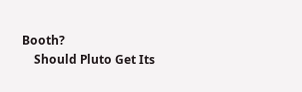Booth?
    Should Pluto Get Its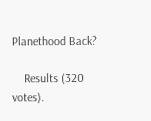Planethood Back?

    Results (320 votes).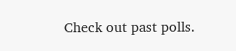Check out past polls.